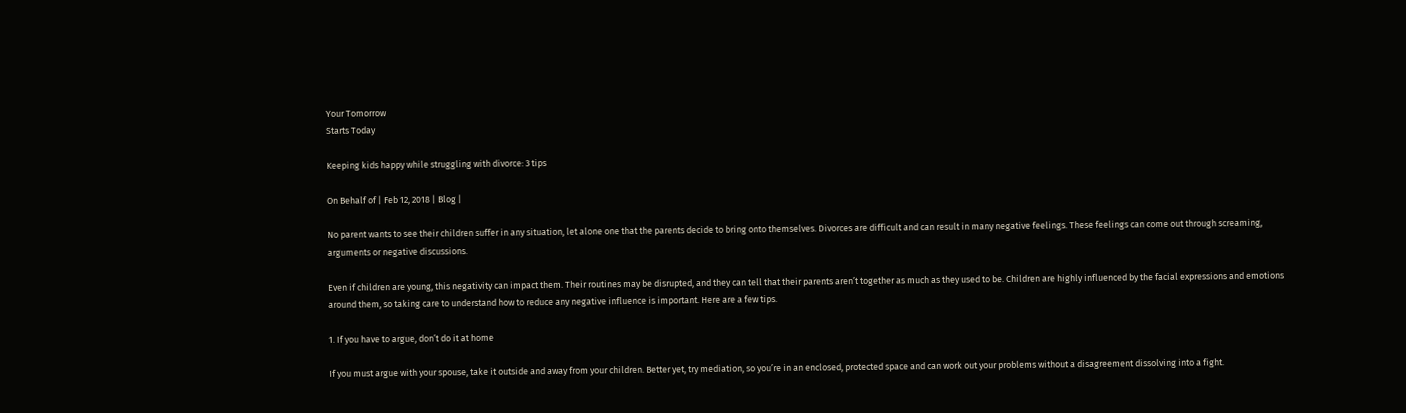Your Tomorrow
Starts Today

Keeping kids happy while struggling with divorce: 3 tips

On Behalf of | Feb 12, 2018 | Blog |

No parent wants to see their children suffer in any situation, let alone one that the parents decide to bring onto themselves. Divorces are difficult and can result in many negative feelings. These feelings can come out through screaming, arguments or negative discussions.

Even if children are young, this negativity can impact them. Their routines may be disrupted, and they can tell that their parents aren’t together as much as they used to be. Children are highly influenced by the facial expressions and emotions around them, so taking care to understand how to reduce any negative influence is important. Here are a few tips.

1. If you have to argue, don’t do it at home

If you must argue with your spouse, take it outside and away from your children. Better yet, try mediation, so you’re in an enclosed, protected space and can work out your problems without a disagreement dissolving into a fight.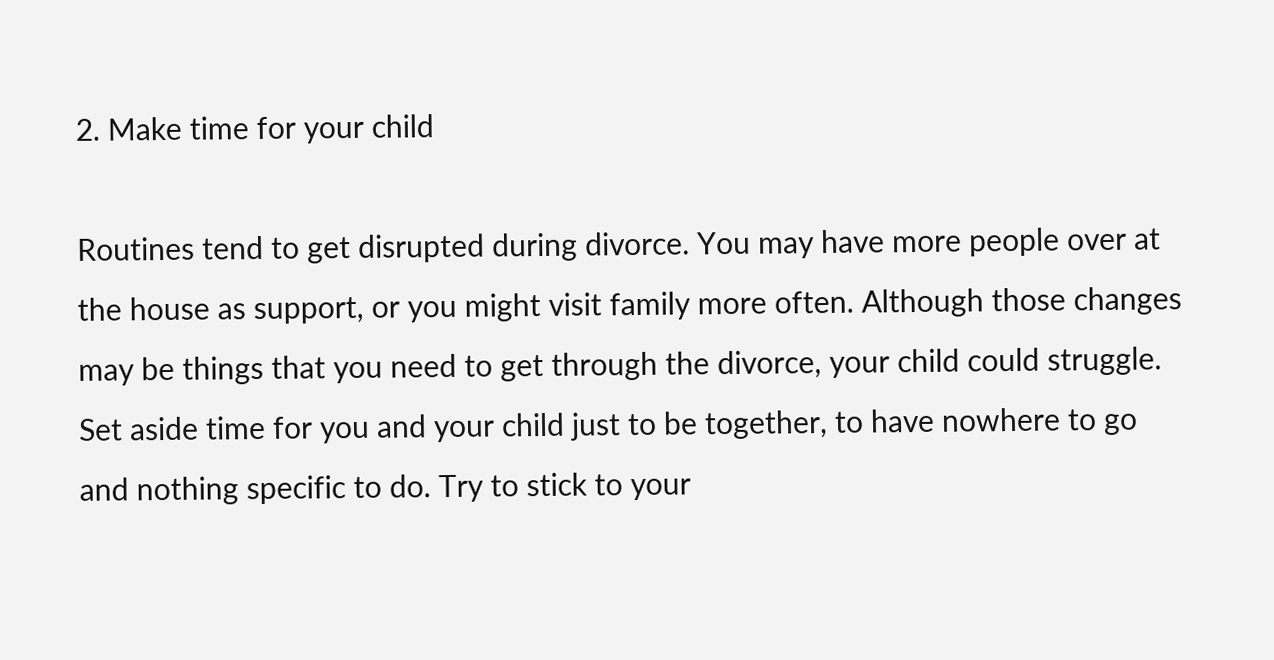2. Make time for your child

Routines tend to get disrupted during divorce. You may have more people over at the house as support, or you might visit family more often. Although those changes may be things that you need to get through the divorce, your child could struggle. Set aside time for you and your child just to be together, to have nowhere to go and nothing specific to do. Try to stick to your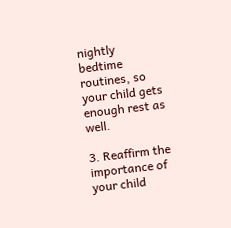nightly bedtime routines, so your child gets enough rest as well.

3. Reaffirm the importance of your child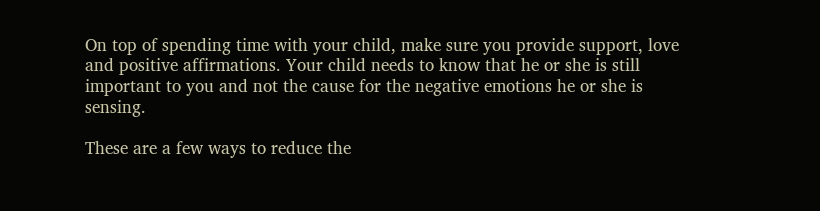On top of spending time with your child, make sure you provide support, love and positive affirmations. Your child needs to know that he or she is still important to you and not the cause for the negative emotions he or she is sensing.

These are a few ways to reduce the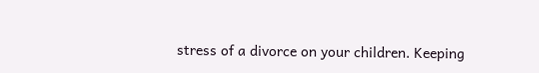stress of a divorce on your children. Keeping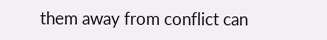them away from conflict can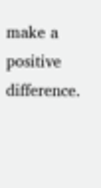make a positive difference.